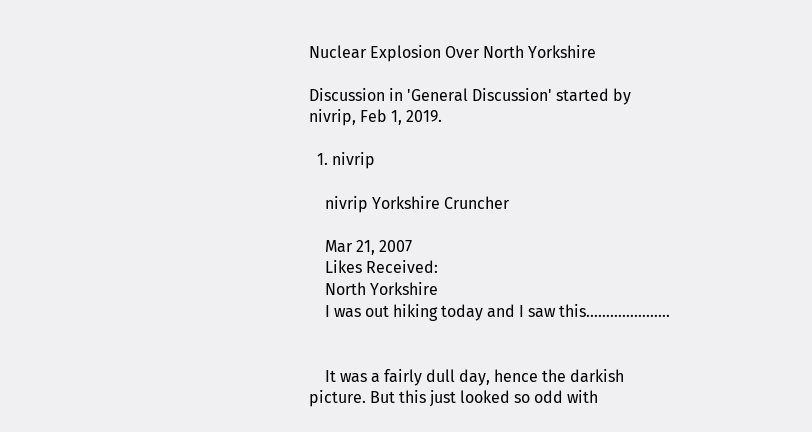Nuclear Explosion Over North Yorkshire

Discussion in 'General Discussion' started by nivrip, Feb 1, 2019.

  1. nivrip

    nivrip Yorkshire Cruncher

    Mar 21, 2007
    Likes Received:
    North Yorkshire
    I was out hiking today and I saw this...………………


    It was a fairly dull day, hence the darkish picture. But this just looked so odd with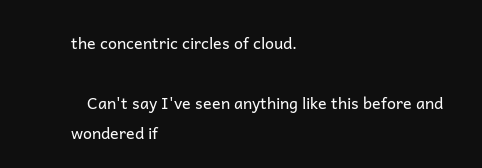the concentric circles of cloud.

    Can't say I've seen anything like this before and wondered if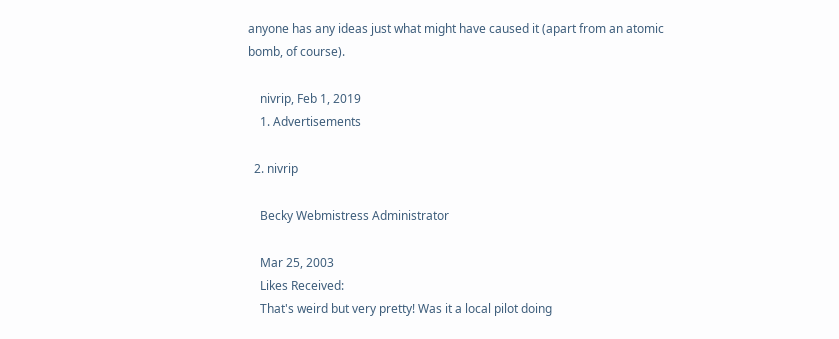anyone has any ideas just what might have caused it (apart from an atomic bomb, of course).

    nivrip, Feb 1, 2019
    1. Advertisements

  2. nivrip

    Becky Webmistress Administrator

    Mar 25, 2003
    Likes Received:
    That's weird but very pretty! Was it a local pilot doing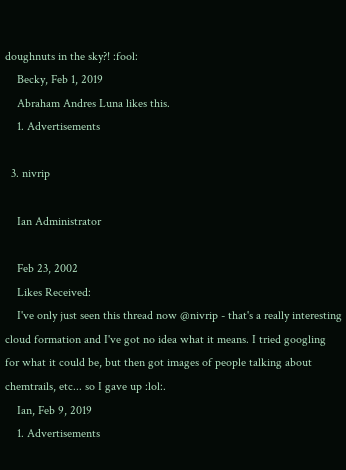doughnuts in the sky?! :fool:
    Becky, Feb 1, 2019
    Abraham Andres Luna likes this.
    1. Advertisements

  3. nivrip

    Ian Administrator

    Feb 23, 2002
    Likes Received:
    I've only just seen this thread now @nivrip - that's a really interesting cloud formation and I've got no idea what it means. I tried googling for what it could be, but then got images of people talking about chemtrails, etc... so I gave up :lol:.
    Ian, Feb 9, 2019
    1. Advertisements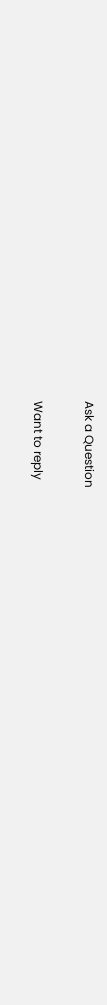Ask a Question

Want to reply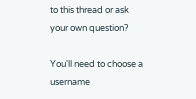to this thread or ask your own question?

You'll need to choose a username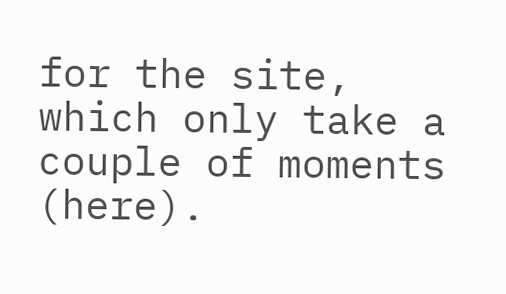for the site, which only take a couple of moments (here).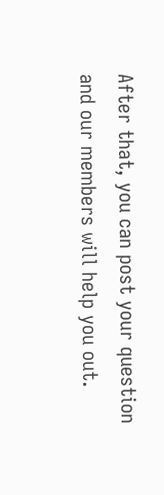After that, you can post your question and our members will help you out.